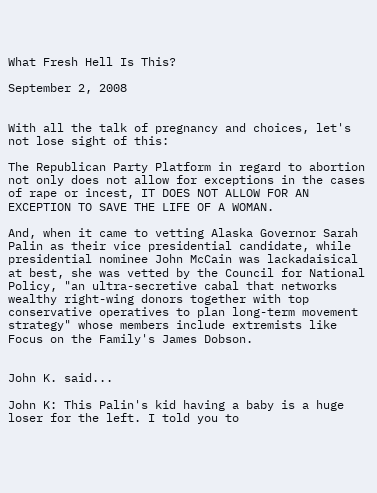What Fresh Hell Is This?

September 2, 2008


With all the talk of pregnancy and choices, let's not lose sight of this:

The Republican Party Platform in regard to abortion not only does not allow for exceptions in the cases of rape or incest, IT DOES NOT ALLOW FOR AN EXCEPTION TO SAVE THE LIFE OF A WOMAN.

And, when it came to vetting Alaska Governor Sarah Palin as their vice presidential candidate, while presidential nominee John McCain was lackadaisical at best, she was vetted by the Council for National Policy, "an ultra-secretive cabal that networks wealthy right-wing donors together with top conservative operatives to plan long-term movement strategy" whose members include extremists like Focus on the Family's James Dobson.


John K. said...

John K: This Palin's kid having a baby is a huge loser for the left. I told you to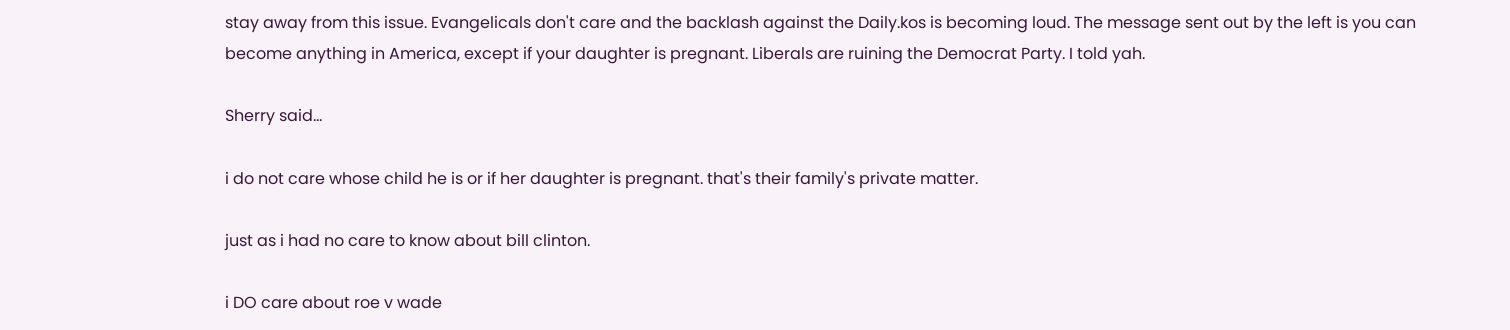stay away from this issue. Evangelicals don't care and the backlash against the Daily.kos is becoming loud. The message sent out by the left is you can become anything in America, except if your daughter is pregnant. Liberals are ruining the Democrat Party. I told yah.

Sherry said...

i do not care whose child he is or if her daughter is pregnant. that's their family's private matter.

just as i had no care to know about bill clinton.

i DO care about roe v wade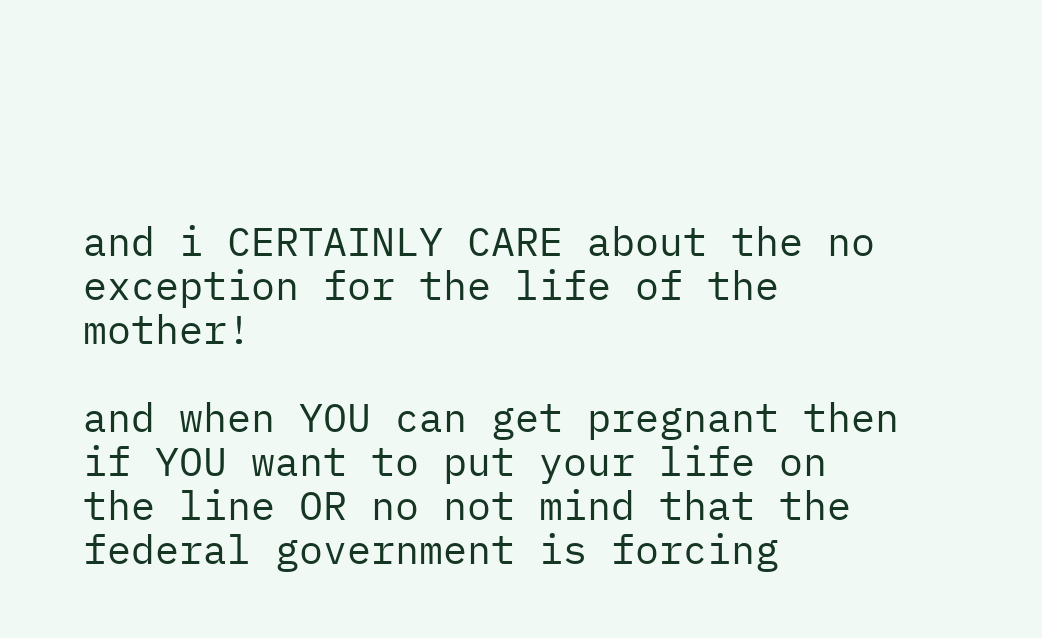and i CERTAINLY CARE about the no exception for the life of the mother!

and when YOU can get pregnant then if YOU want to put your life on the line OR no not mind that the federal government is forcing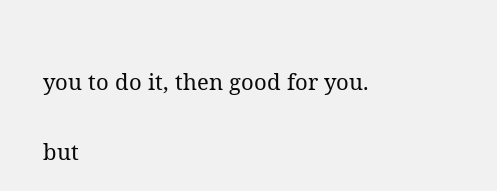you to do it, then good for you.

but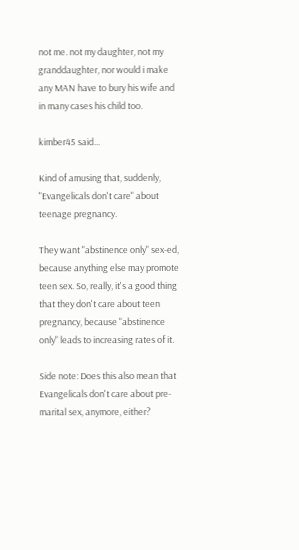not me. not my daughter, not my granddaughter, nor would i make any MAN have to bury his wife and in many cases his child too.

kimber45 said...

Kind of amusing that, suddenly, "Evangelicals don't care" about teenage pregnancy.

They want "abstinence only" sex-ed, because anything else may promote teen sex. So, really, it's a good thing that they don't care about teen pregnancy, because "abstinence only" leads to increasing rates of it.

Side note: Does this also mean that Evangelicals don't care about pre-marital sex, anymore, either?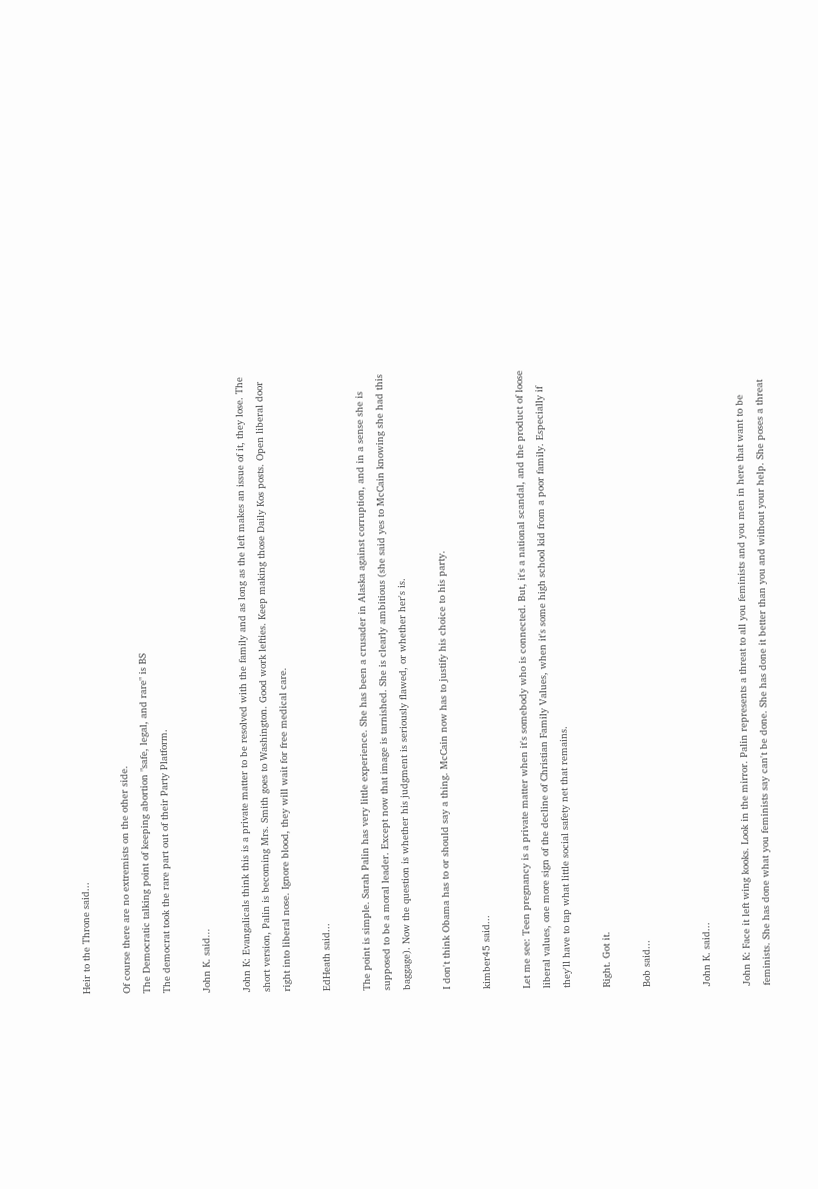Heir to the Throne said...

Of course there are no extremists on the other side.
The Democratic talking point of keeping abortion "safe, legal, and rare" is BS
The democrat took the rare part out of their Party Platform.

John K. said...

John K: Evangalicals think this is a private matter to be resolved with the family and as long as the left makes an issue of it, they lose. The short version, Palin is becoming Mrs. Smith goes to Washington. Good work lefties. Keep making those Daily Kos posts. Open liberal door right into liberal nose. Ignore blood, they will wait for free medical care.

EdHeath said...

The point is simple. Sarah Palin has very little experience. She has been a crusader in Alaska against corruption, and in a sense she is supposed to be a moral leader. Except now that image is tarnished. She is clearly ambitious (she said yes to McCain knowing she had this baggage). Now the question is whether his judgment is seriously flawed, or whether her's is.

I don't think Obama has to or should say a thing. McCain now has to justify his choice to his party.

kimber45 said...

Let me see: Teen pregnancy is a private matter when it's somebody who is connected. But, it's a national scandal, and the product of loose liberal values, one more sign of the decline of Christian Family Values, when it's some high school kid from a poor family. Especially if they'll have to tap what little social safety net that remains.

Right. Got it.

Bob said...


John K. said...

John K: Face it left wing kooks. Look in the mirror. Palin represents a threat to all you feminists and you men in here that want to be feminists. She has done what you feminists say can't be done. She has done it better than you and without your help. She poses a threat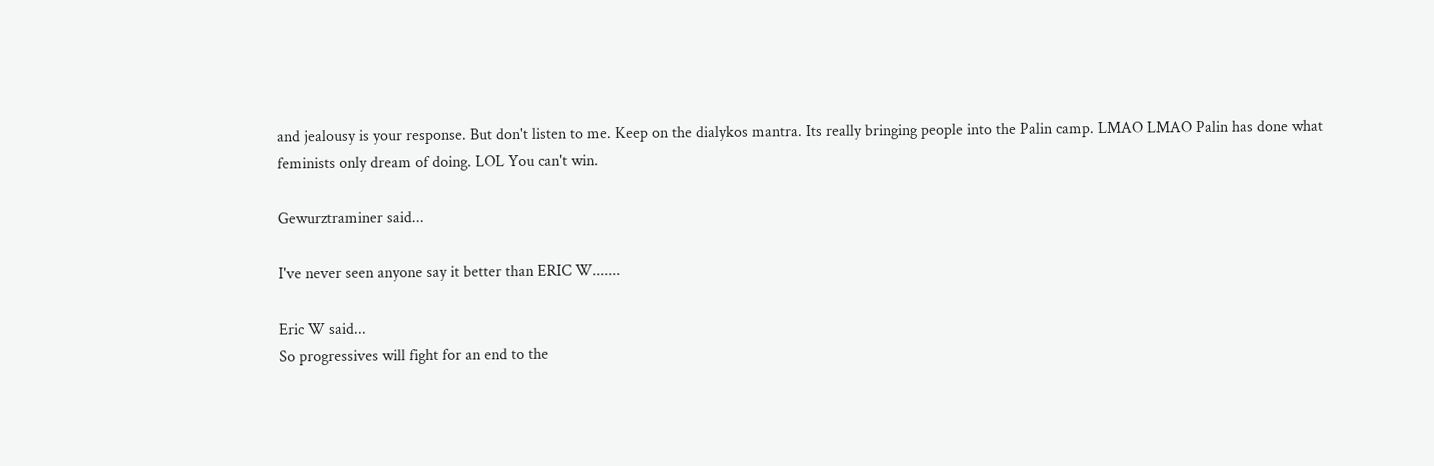and jealousy is your response. But don't listen to me. Keep on the dialykos mantra. Its really bringing people into the Palin camp. LMAO LMAO Palin has done what feminists only dream of doing. LOL You can't win.

Gewurztraminer said...

I've never seen anyone say it better than ERIC W.......

Eric W said...
So progressives will fight for an end to the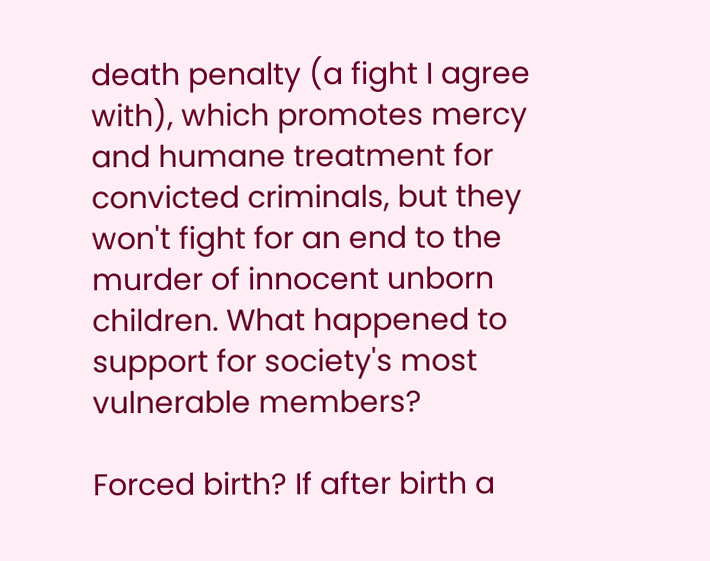death penalty (a fight I agree with), which promotes mercy and humane treatment for convicted criminals, but they won't fight for an end to the murder of innocent unborn children. What happened to support for society's most vulnerable members?

Forced birth? If after birth a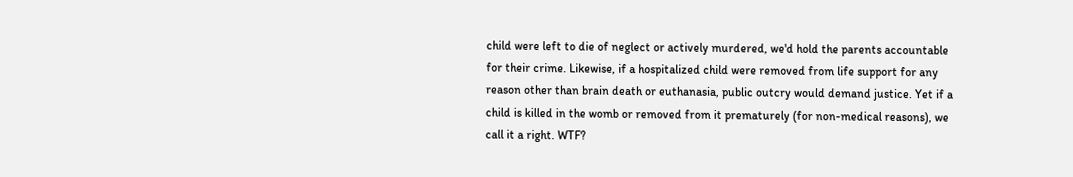child were left to die of neglect or actively murdered, we'd hold the parents accountable for their crime. Likewise, if a hospitalized child were removed from life support for any reason other than brain death or euthanasia, public outcry would demand justice. Yet if a child is killed in the womb or removed from it prematurely (for non-medical reasons), we call it a right. WTF?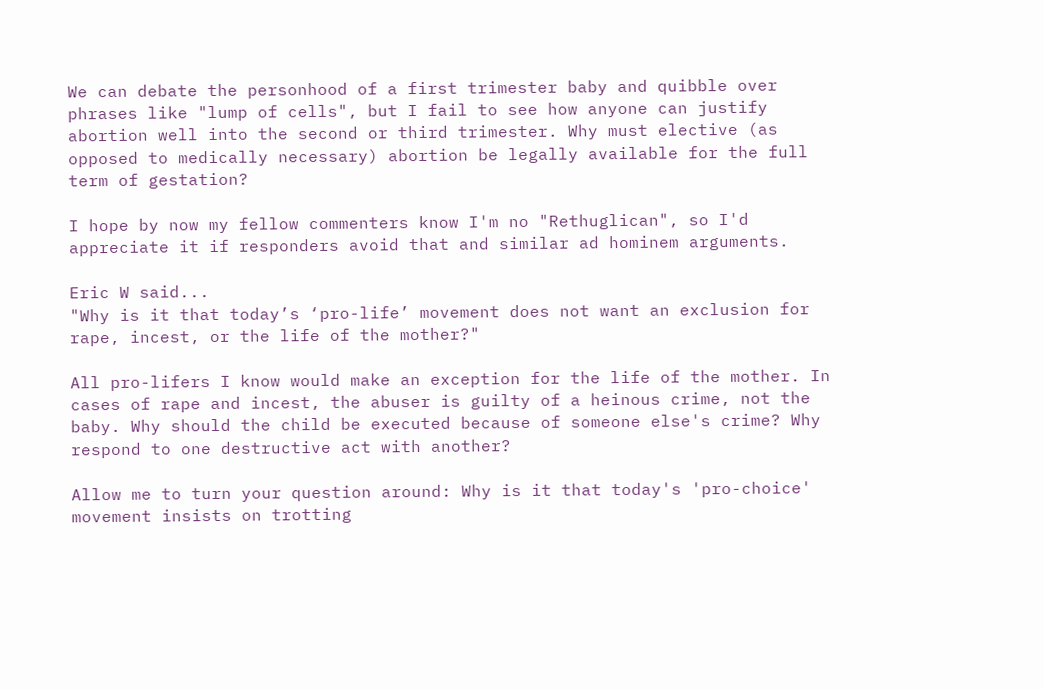We can debate the personhood of a first trimester baby and quibble over phrases like "lump of cells", but I fail to see how anyone can justify abortion well into the second or third trimester. Why must elective (as opposed to medically necessary) abortion be legally available for the full term of gestation?

I hope by now my fellow commenters know I'm no "Rethuglican", so I'd appreciate it if responders avoid that and similar ad hominem arguments.

Eric W said...
"Why is it that today’s ‘pro-life’ movement does not want an exclusion for rape, incest, or the life of the mother?"

All pro-lifers I know would make an exception for the life of the mother. In cases of rape and incest, the abuser is guilty of a heinous crime, not the baby. Why should the child be executed because of someone else's crime? Why respond to one destructive act with another?

Allow me to turn your question around: Why is it that today's 'pro-choice' movement insists on trotting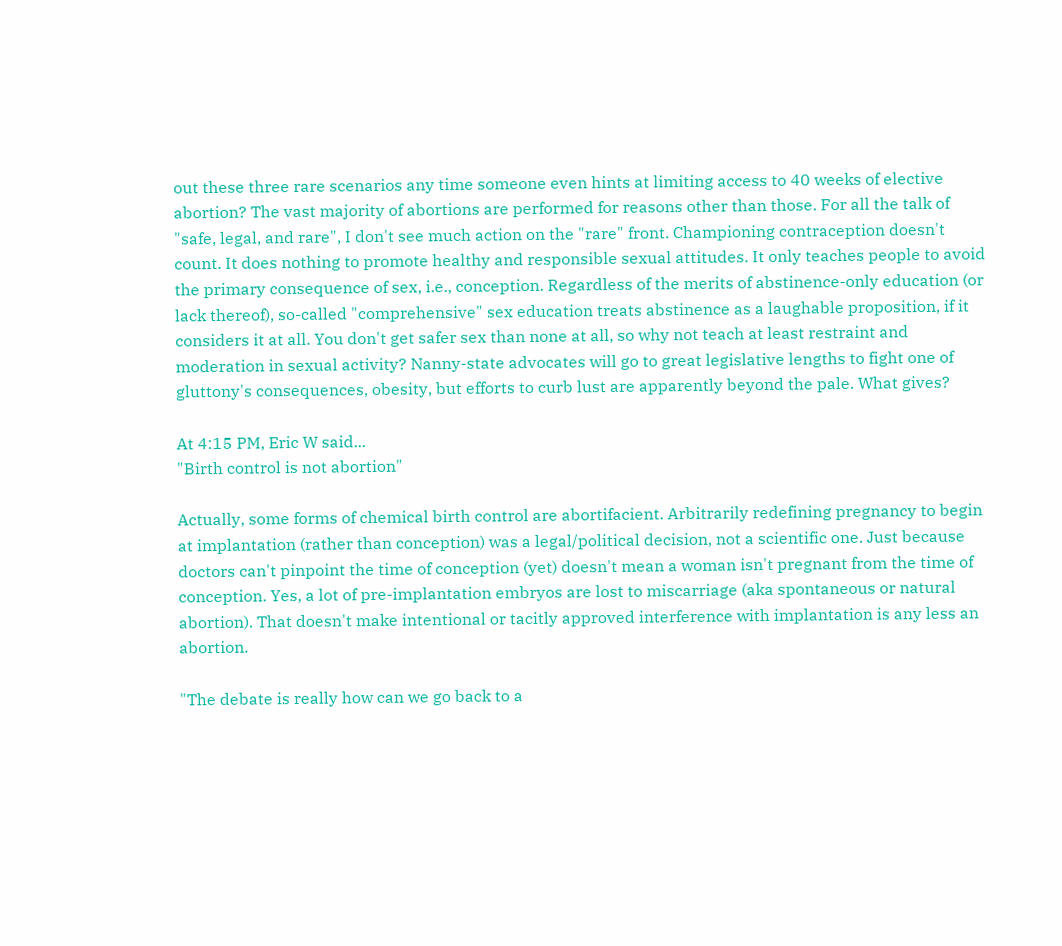out these three rare scenarios any time someone even hints at limiting access to 40 weeks of elective abortion? The vast majority of abortions are performed for reasons other than those. For all the talk of "safe, legal, and rare", I don't see much action on the "rare" front. Championing contraception doesn't count. It does nothing to promote healthy and responsible sexual attitudes. It only teaches people to avoid the primary consequence of sex, i.e., conception. Regardless of the merits of abstinence-only education (or lack thereof), so-called "comprehensive" sex education treats abstinence as a laughable proposition, if it considers it at all. You don't get safer sex than none at all, so why not teach at least restraint and moderation in sexual activity? Nanny-state advocates will go to great legislative lengths to fight one of gluttony's consequences, obesity, but efforts to curb lust are apparently beyond the pale. What gives?

At 4:15 PM, Eric W said...
"Birth control is not abortion"

Actually, some forms of chemical birth control are abortifacient. Arbitrarily redefining pregnancy to begin at implantation (rather than conception) was a legal/political decision, not a scientific one. Just because doctors can't pinpoint the time of conception (yet) doesn't mean a woman isn't pregnant from the time of conception. Yes, a lot of pre-implantation embryos are lost to miscarriage (aka spontaneous or natural abortion). That doesn't make intentional or tacitly approved interference with implantation is any less an abortion.

"The debate is really how can we go back to a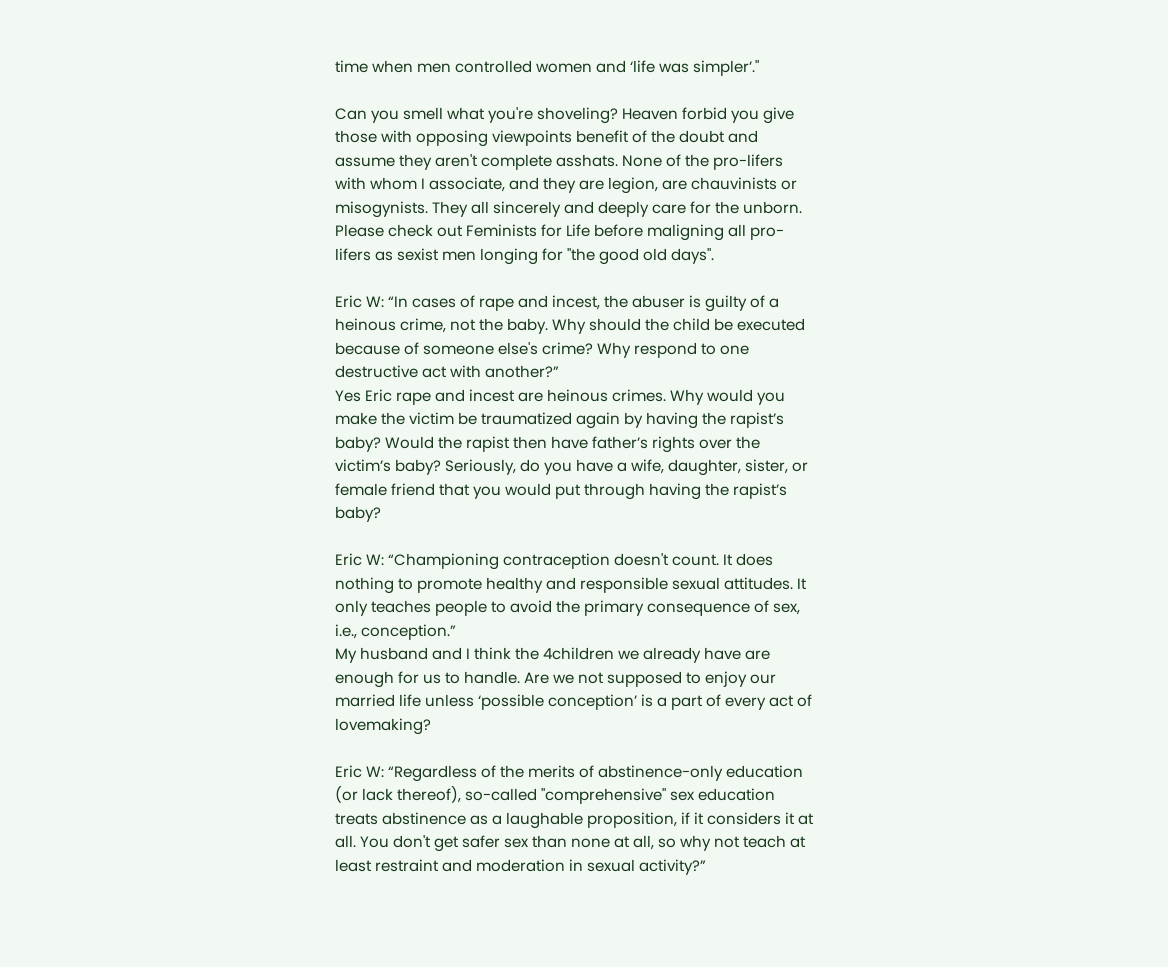time when men controlled women and ‘life was simpler’."

Can you smell what you're shoveling? Heaven forbid you give those with opposing viewpoints benefit of the doubt and assume they aren't complete asshats. None of the pro-lifers with whom I associate, and they are legion, are chauvinists or misogynists. They all sincerely and deeply care for the unborn. Please check out Feminists for Life before maligning all pro-lifers as sexist men longing for "the good old days".

Eric W: “In cases of rape and incest, the abuser is guilty of a heinous crime, not the baby. Why should the child be executed because of someone else's crime? Why respond to one destructive act with another?”
Yes Eric rape and incest are heinous crimes. Why would you make the victim be traumatized again by having the rapist’s baby? Would the rapist then have father’s rights over the victim’s baby? Seriously, do you have a wife, daughter, sister, or female friend that you would put through having the rapist’s baby?

Eric W: “Championing contraception doesn't count. It does nothing to promote healthy and responsible sexual attitudes. It only teaches people to avoid the primary consequence of sex, i.e., conception.”
My husband and I think the 4children we already have are enough for us to handle. Are we not supposed to enjoy our married life unless ‘possible conception’ is a part of every act of lovemaking?

Eric W: “Regardless of the merits of abstinence-only education (or lack thereof), so-called "comprehensive" sex education treats abstinence as a laughable proposition, if it considers it at all. You don't get safer sex than none at all, so why not teach at least restraint and moderation in sexual activity?”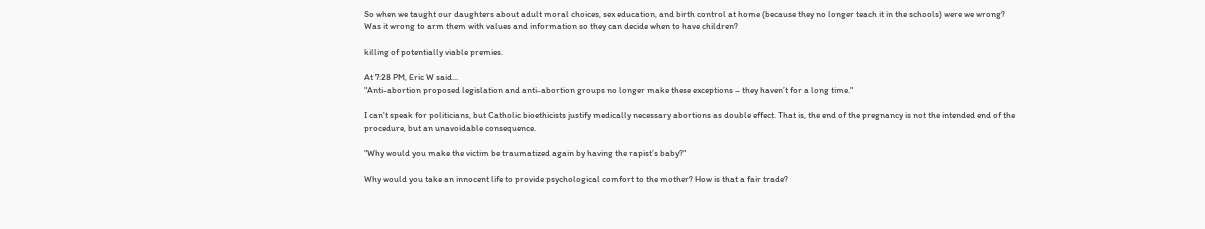So when we taught our daughters about adult moral choices, sex education, and birth control at home (because they no longer teach it in the schools) were we wrong? Was it wrong to arm them with values and information so they can decide when to have children?

killing of potentially viable premies.

At 7:28 PM, Eric W said...
"Anti-abortion proposed legislation and anti-abortion groups no longer make these exceptions – they haven’t for a long time."

I can't speak for politicians, but Catholic bioethicists justify medically necessary abortions as double effect. That is, the end of the pregnancy is not the intended end of the procedure, but an unavoidable consequence.

"Why would you make the victim be traumatized again by having the rapist’s baby?"

Why would you take an innocent life to provide psychological comfort to the mother? How is that a fair trade?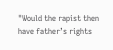"Would the rapist then have father’s rights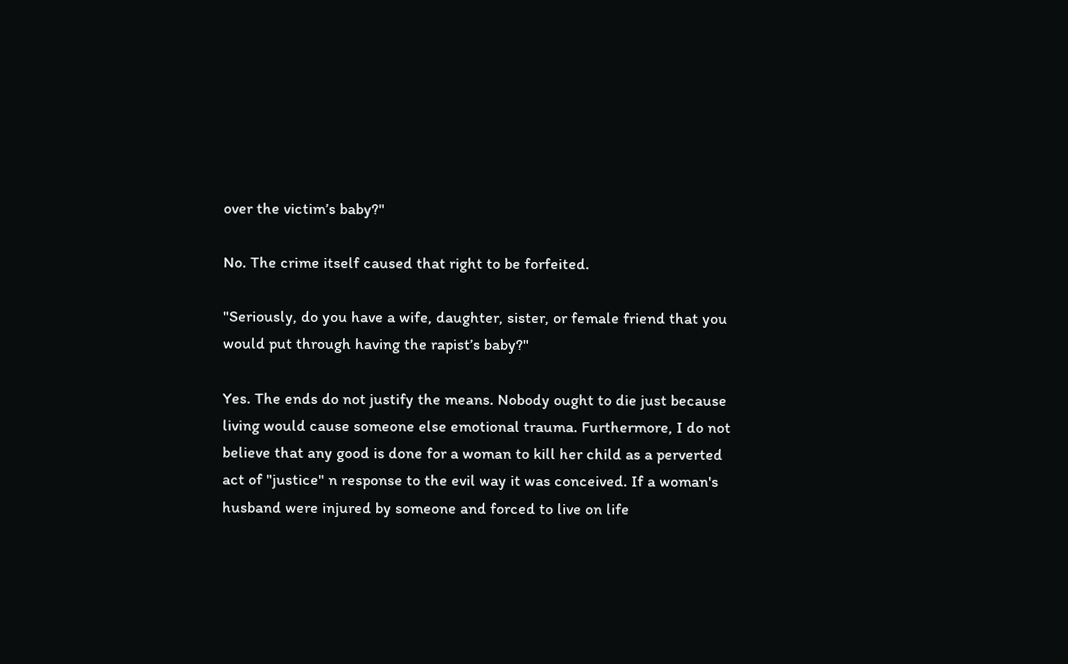over the victim’s baby?"

No. The crime itself caused that right to be forfeited.

"Seriously, do you have a wife, daughter, sister, or female friend that you would put through having the rapist’s baby?"

Yes. The ends do not justify the means. Nobody ought to die just because living would cause someone else emotional trauma. Furthermore, I do not believe that any good is done for a woman to kill her child as a perverted act of "justice" n response to the evil way it was conceived. If a woman's husband were injured by someone and forced to live on life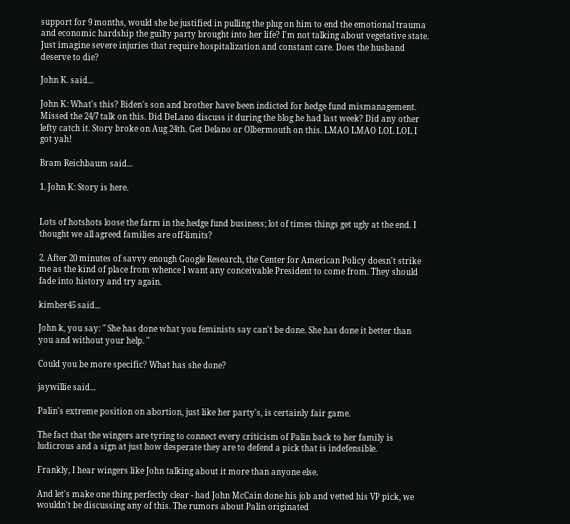support for 9 months, would she be justified in pulling the plug on him to end the emotional trauma and economic hardship the guilty party brought into her life? I'm not talking about vegetative state. Just imagine severe injuries that require hospitalization and constant care. Does the husband deserve to die?

John K. said...

John K: What's this? Biden's son and brother have been indicted for hedge fund mismanagement. Missed the 24/7 talk on this. Did DeLano discuss it during the blog he had last week? Did any other lefty catch it. Story broke on Aug 24th. Get Delano or Olbermouth on this. LMAO LMAO LOL LOL I got yah!

Bram Reichbaum said...

1. John K: Story is here.


Lots of hotshots loose the farm in the hedge fund business; lot of times things get ugly at the end. I thought we all agreed families are off-limits?

2. After 20 minutes of savvy enough Google Research, the Center for American Policy doesn't strike me as the kind of place from whence I want any conceivable President to come from. They should fade into history and try again.

kimber45 said...

John k, you say: " She has done what you feminists say can't be done. She has done it better than you and without your help. "

Could you be more specific? What has she done?

jaywillie said...

Palin's extreme position on abortion, just like her party's, is certainly fair game.

The fact that the wingers are tyring to connect every criticism of Palin back to her family is ludicrous and a sign at just how desperate they are to defend a pick that is indefensible.

Frankly, I hear wingers like John talking about it more than anyone else.

And let's make one thing perfectly clear - had John McCain done his job and vetted his VP pick, we wouldn't be discussing any of this. The rumors about Palin originated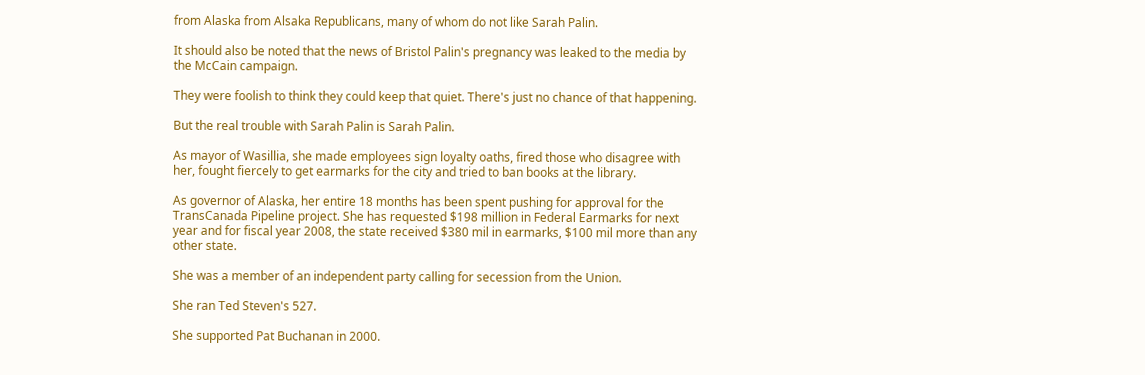from Alaska from Alsaka Republicans, many of whom do not like Sarah Palin.

It should also be noted that the news of Bristol Palin's pregnancy was leaked to the media by the McCain campaign.

They were foolish to think they could keep that quiet. There's just no chance of that happening.

But the real trouble with Sarah Palin is Sarah Palin.

As mayor of Wasillia, she made employees sign loyalty oaths, fired those who disagree with her, fought fiercely to get earmarks for the city and tried to ban books at the library.

As governor of Alaska, her entire 18 months has been spent pushing for approval for the TransCanada Pipeline project. She has requested $198 million in Federal Earmarks for next year and for fiscal year 2008, the state received $380 mil in earmarks, $100 mil more than any other state.

She was a member of an independent party calling for secession from the Union.

She ran Ted Steven's 527.

She supported Pat Buchanan in 2000.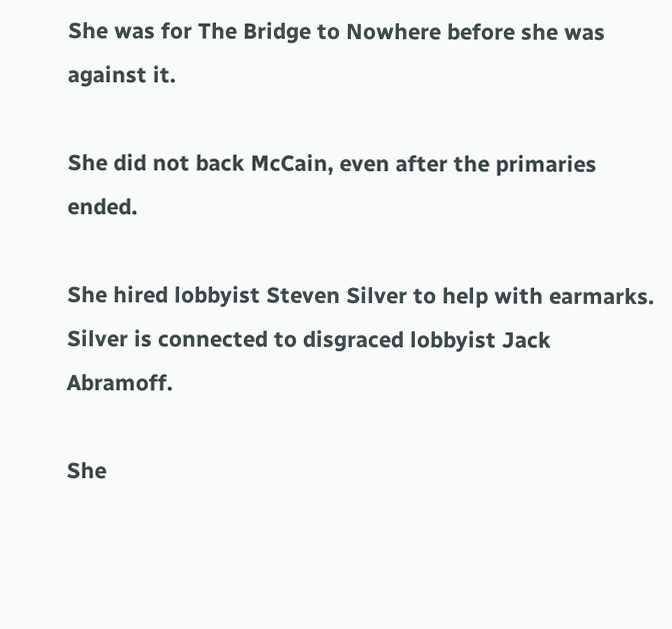She was for The Bridge to Nowhere before she was against it.

She did not back McCain, even after the primaries ended.

She hired lobbyist Steven Silver to help with earmarks. Silver is connected to disgraced lobbyist Jack Abramoff.

She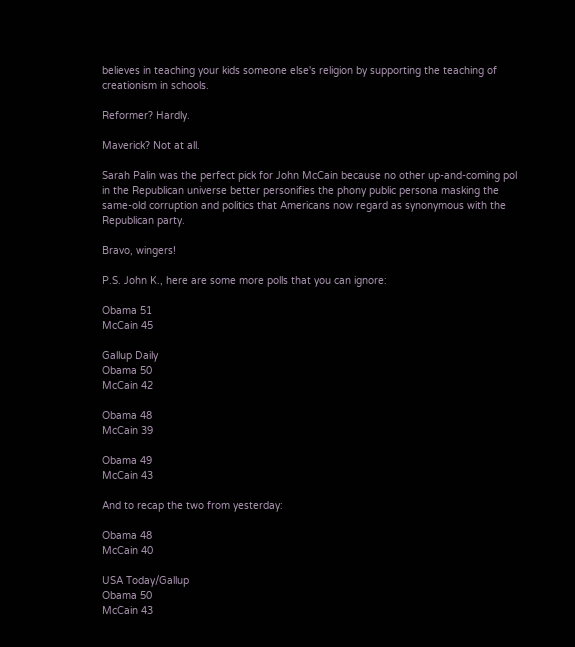believes in teaching your kids someone else's religion by supporting the teaching of creationism in schools.

Reformer? Hardly.

Maverick? Not at all.

Sarah Palin was the perfect pick for John McCain because no other up-and-coming pol in the Republican universe better personifies the phony public persona masking the same-old corruption and politics that Americans now regard as synonymous with the Republican party.

Bravo, wingers!

P.S. John K., here are some more polls that you can ignore:

Obama 51
McCain 45

Gallup Daily
Obama 50
McCain 42

Obama 48
McCain 39

Obama 49
McCain 43

And to recap the two from yesterday:

Obama 48
McCain 40

USA Today/Gallup
Obama 50
McCain 43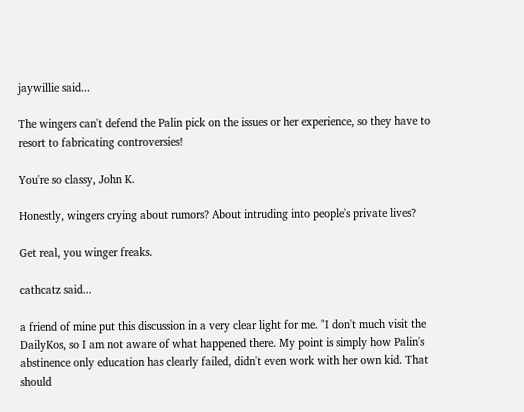jaywillie said...

The wingers can't defend the Palin pick on the issues or her experience, so they have to resort to fabricating controversies!

You're so classy, John K.

Honestly, wingers crying about rumors? About intruding into people's private lives?

Get real, you winger freaks.

cathcatz said...

a friend of mine put this discussion in a very clear light for me. "I don't much visit the DailyKos, so I am not aware of what happened there. My point is simply how Palin's abstinence only education has clearly failed, didn't even work with her own kid. That should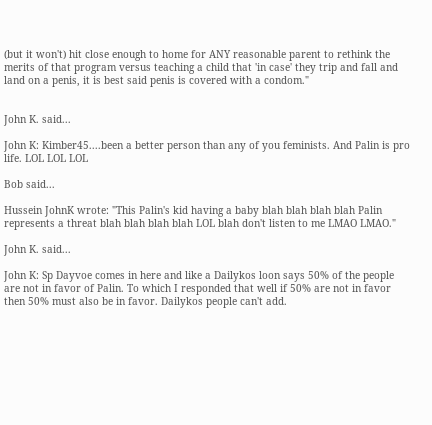(but it won't) hit close enough to home for ANY reasonable parent to rethink the merits of that program versus teaching a child that 'in case' they trip and fall and land on a penis, it is best said penis is covered with a condom."


John K. said...

John K: Kimber45....been a better person than any of you feminists. And Palin is pro life. LOL LOL LOL

Bob said...

Hussein JohnK wrote: "This Palin's kid having a baby blah blah blah blah Palin represents a threat blah blah blah blah LOL blah don't listen to me LMAO LMAO."

John K. said...

John K: Sp Dayvoe comes in here and like a Dailykos loon says 50% of the people are not in favor of Palin. To which I responded that well if 50% are not in favor then 50% must also be in favor. Dailykos people can't add.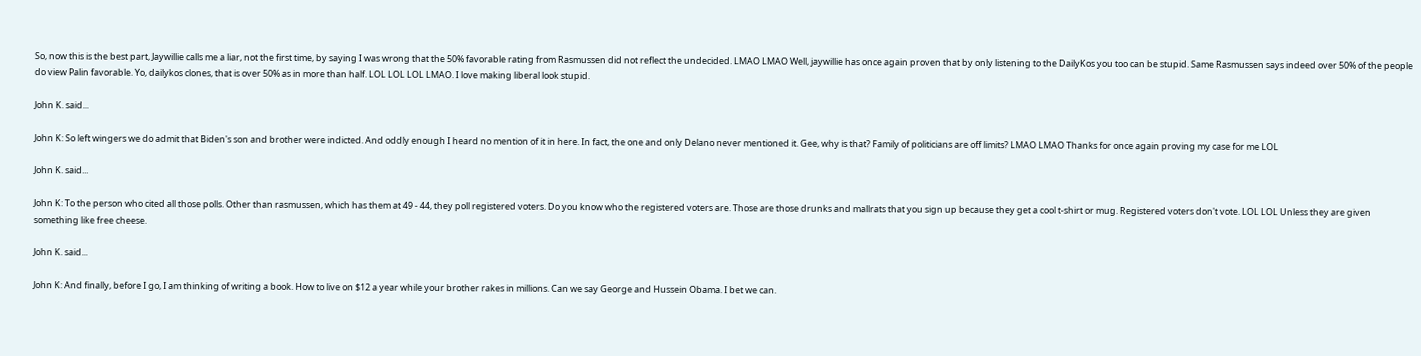So, now this is the best part, Jaywillie calls me a liar, not the first time, by saying I was wrong that the 50% favorable rating from Rasmussen did not reflect the undecided. LMAO LMAO Well, jaywillie has once again proven that by only listening to the DailyKos you too can be stupid. Same Rasmussen says indeed over 50% of the people do view Palin favorable. Yo, dailykos clones, that is over 50% as in more than half. LOL LOL LOL LMAO. I love making liberal look stupid.

John K. said...

John K: So left wingers we do admit that Biden's son and brother were indicted. And oddly enough I heard no mention of it in here. In fact, the one and only Delano never mentioned it. Gee, why is that? Family of politicians are off limits? LMAO LMAO Thanks for once again proving my case for me LOL

John K. said...

John K: To the person who cited all those polls. Other than rasmussen, which has them at 49 - 44, they poll registered voters. Do you know who the registered voters are. Those are those drunks and mallrats that you sign up because they get a cool t-shirt or mug. Registered voters don't vote. LOL LOL Unless they are given something like free cheese.

John K. said...

John K: And finally, before I go, I am thinking of writing a book. How to live on $12 a year while your brother rakes in millions. Can we say George and Hussein Obama. I bet we can.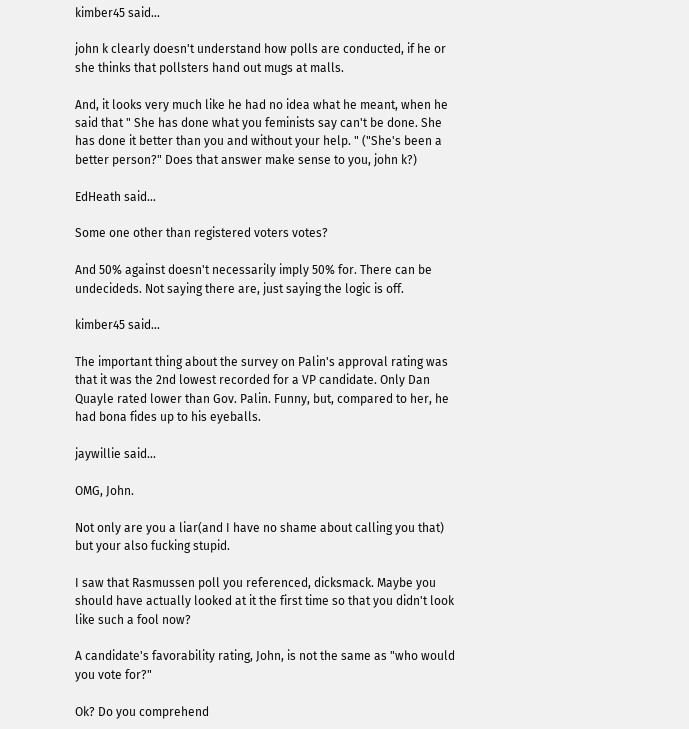kimber45 said...

john k clearly doesn't understand how polls are conducted, if he or she thinks that pollsters hand out mugs at malls.

And, it looks very much like he had no idea what he meant, when he said that " She has done what you feminists say can't be done. She has done it better than you and without your help. " ("She's been a better person?" Does that answer make sense to you, john k?)

EdHeath said...

Some one other than registered voters votes?

And 50% against doesn't necessarily imply 50% for. There can be undecideds. Not saying there are, just saying the logic is off.

kimber45 said...

The important thing about the survey on Palin's approval rating was that it was the 2nd lowest recorded for a VP candidate. Only Dan Quayle rated lower than Gov. Palin. Funny, but, compared to her, he had bona fides up to his eyeballs.

jaywillie said...

OMG, John.

Not only are you a liar(and I have no shame about calling you that) but your also fucking stupid.

I saw that Rasmussen poll you referenced, dicksmack. Maybe you should have actually looked at it the first time so that you didn't look like such a fool now?

A candidate's favorability rating, John, is not the same as "who would you vote for?"

Ok? Do you comprehend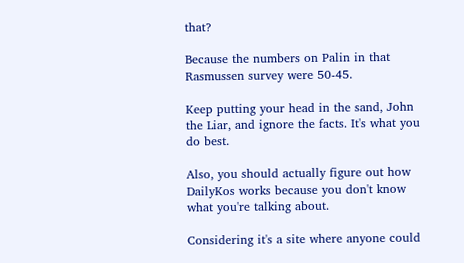that?

Because the numbers on Palin in that Rasmussen survey were 50-45.

Keep putting your head in the sand, John the Liar, and ignore the facts. It's what you do best.

Also, you should actually figure out how DailyKos works because you don't know what you're talking about.

Considering it's a site where anyone could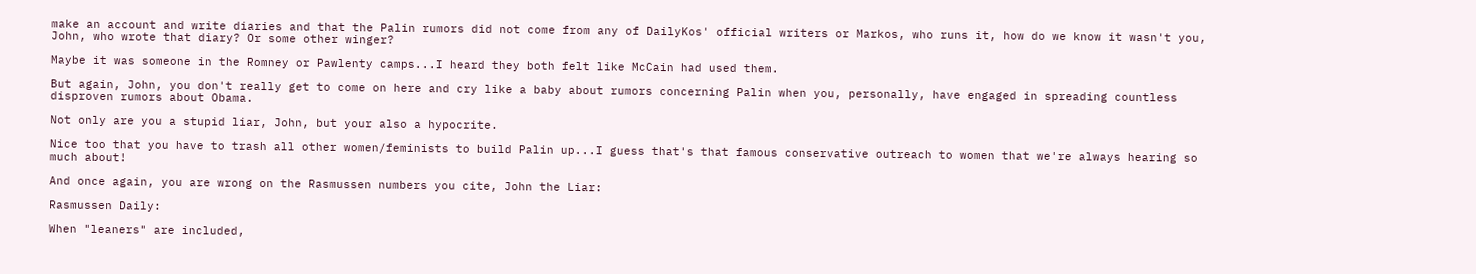make an account and write diaries and that the Palin rumors did not come from any of DailyKos' official writers or Markos, who runs it, how do we know it wasn't you, John, who wrote that diary? Or some other winger?

Maybe it was someone in the Romney or Pawlenty camps...I heard they both felt like McCain had used them.

But again, John, you don't really get to come on here and cry like a baby about rumors concerning Palin when you, personally, have engaged in spreading countless disproven rumors about Obama.

Not only are you a stupid liar, John, but your also a hypocrite.

Nice too that you have to trash all other women/feminists to build Palin up...I guess that's that famous conservative outreach to women that we're always hearing so much about!

And once again, you are wrong on the Rasmussen numbers you cite, John the Liar:

Rasmussen Daily:

When "leaners" are included,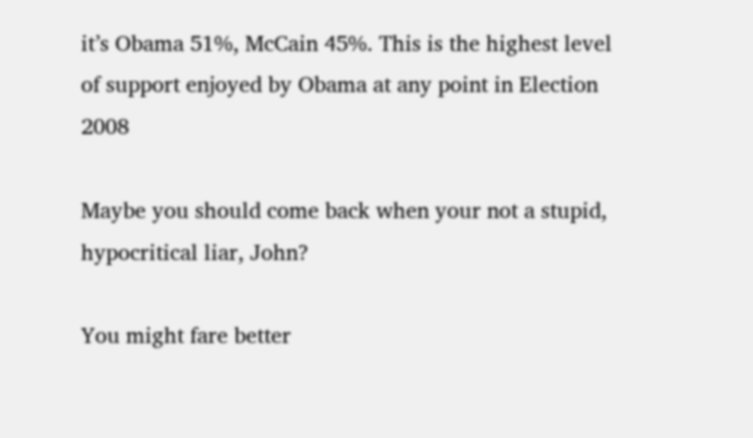it’s Obama 51%, McCain 45%. This is the highest level of support enjoyed by Obama at any point in Election 2008

Maybe you should come back when your not a stupid, hypocritical liar, John?

You might fare better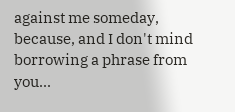against me someday, because, and I don't mind borrowing a phrase from you...